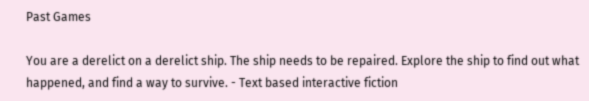Past Games

You are a derelict on a derelict ship. The ship needs to be repaired. Explore the ship to find out what happened, and find a way to survive. - Text based interactive fiction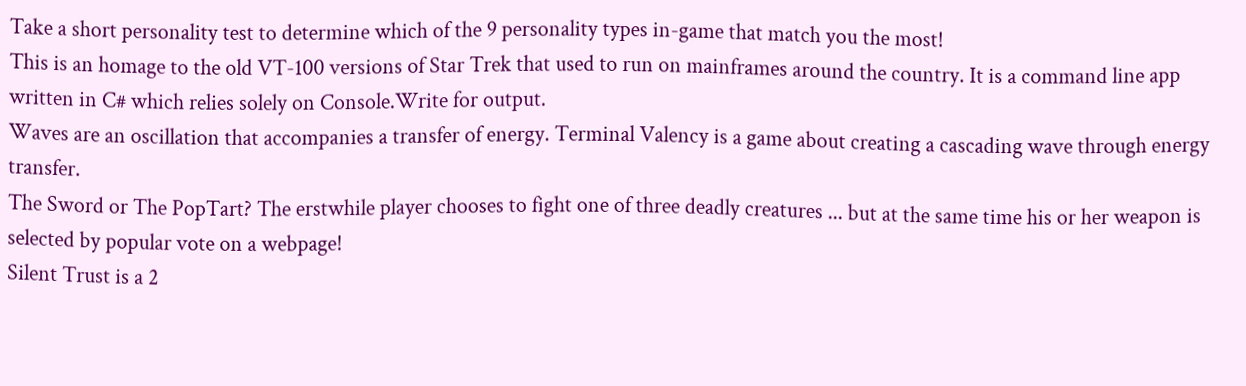Take a short personality test to determine which of the 9 personality types in-game that match you the most!
This is an homage to the old VT-100 versions of Star Trek that used to run on mainframes around the country. It is a command line app written in C# which relies solely on Console.Write for output.
Waves are an oscillation that accompanies a transfer of energy. Terminal Valency is a game about creating a cascading wave through energy transfer.
The Sword or The PopTart? The erstwhile player chooses to fight one of three deadly creatures ... but at the same time his or her weapon is selected by popular vote on a webpage!
Silent Trust is a 2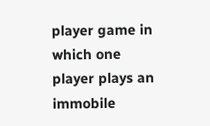player game in which one player plays an immobile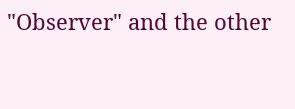"Observer" and the other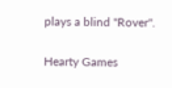plays a blind "Rover".

Hearty Games